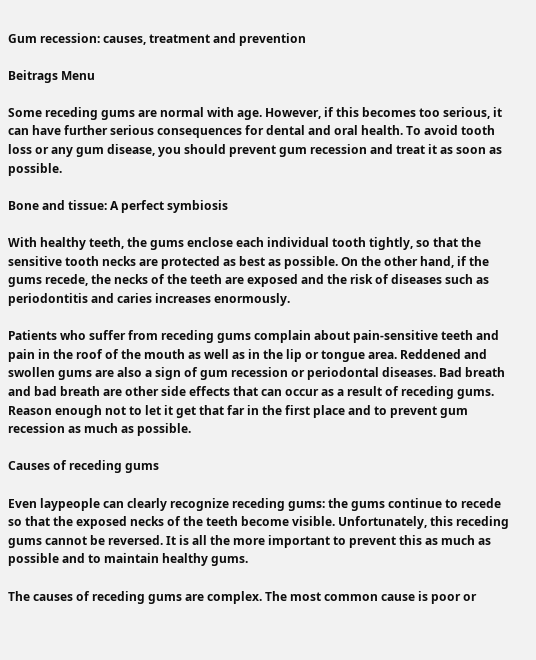Gum recession: causes, treatment and prevention

Beitrags Menu

Some receding gums are normal with age. However, if this becomes too serious, it can have further serious consequences for dental and oral health. To avoid tooth loss or any gum disease, you should prevent gum recession and treat it as soon as possible.

Bone and tissue: A perfect symbiosis

With healthy teeth, the gums enclose each individual tooth tightly, so that the sensitive tooth necks are protected as best as possible. On the other hand, if the gums recede, the necks of the teeth are exposed and the risk of diseases such as periodontitis and caries increases enormously.

Patients who suffer from receding gums complain about pain-sensitive teeth and pain in the roof of the mouth as well as in the lip or tongue area. Reddened and swollen gums are also a sign of gum recession or periodontal diseases. Bad breath and bad breath are other side effects that can occur as a result of receding gums. Reason enough not to let it get that far in the first place and to prevent gum recession as much as possible.

Causes of receding gums

Even laypeople can clearly recognize receding gums: the gums continue to recede so that the exposed necks of the teeth become visible. Unfortunately, this receding gums cannot be reversed. It is all the more important to prevent this as much as possible and to maintain healthy gums.

The causes of receding gums are complex. The most common cause is poor or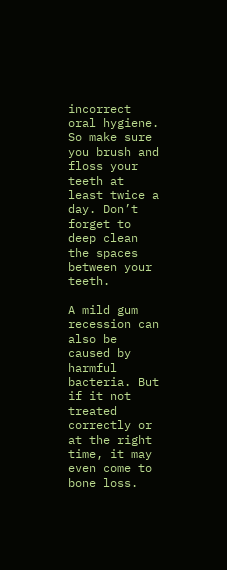incorrect oral hygiene. So make sure you brush and floss your teeth at least twice a day. Don’t forget to deep clean the spaces between your teeth.

A mild gum recession can also be caused by harmful bacteria. But if it not treated correctly or at the right time, it may even come to bone loss.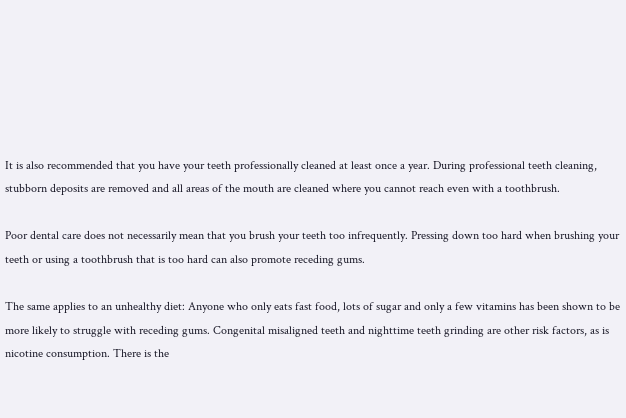It is also recommended that you have your teeth professionally cleaned at least once a year. During professional teeth cleaning, stubborn deposits are removed and all areas of the mouth are cleaned where you cannot reach even with a toothbrush.

Poor dental care does not necessarily mean that you brush your teeth too infrequently. Pressing down too hard when brushing your teeth or using a toothbrush that is too hard can also promote receding gums.

The same applies to an unhealthy diet: Anyone who only eats fast food, lots of sugar and only a few vitamins has been shown to be more likely to struggle with receding gums. Congenital misaligned teeth and nighttime teeth grinding are other risk factors, as is nicotine consumption. There is the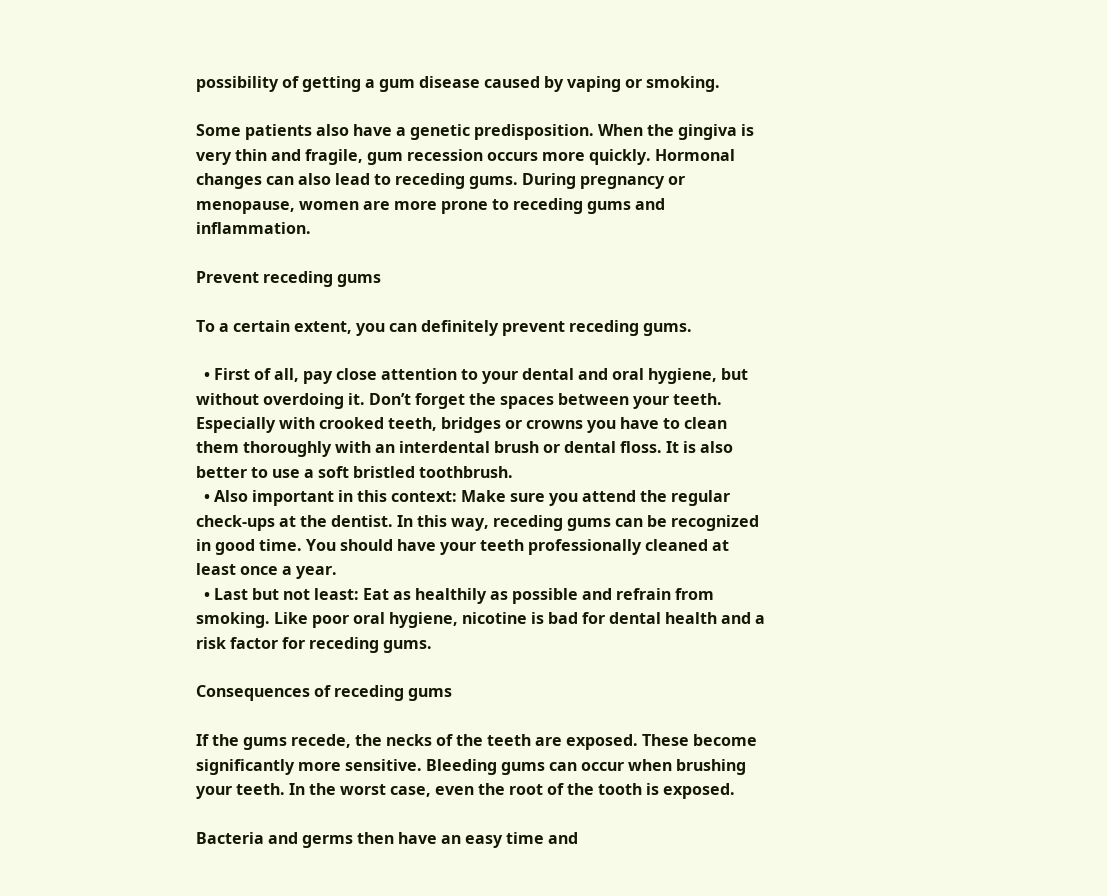possibility of getting a gum disease caused by vaping or smoking.

Some patients also have a genetic predisposition. When the gingiva is very thin and fragile, gum recession occurs more quickly. Hormonal changes can also lead to receding gums. During pregnancy or menopause, women are more prone to receding gums and inflammation.

Prevent receding gums

To a certain extent, you can definitely prevent receding gums.

  • First of all, pay close attention to your dental and oral hygiene, but without overdoing it. Don’t forget the spaces between your teeth. Especially with crooked teeth, bridges or crowns you have to clean them thoroughly with an interdental brush or dental floss. It is also better to use a soft bristled toothbrush.
  • Also important in this context: Make sure you attend the regular check-ups at the dentist. In this way, receding gums can be recognized in good time. You should have your teeth professionally cleaned at least once a year.
  • Last but not least: Eat as healthily as possible and refrain from smoking. Like poor oral hygiene, nicotine is bad for dental health and a risk factor for receding gums.

Consequences of receding gums

If the gums recede, the necks of the teeth are exposed. These become significantly more sensitive. Bleeding gums can occur when brushing your teeth. In the worst case, even the root of the tooth is exposed.

Bacteria and germs then have an easy time and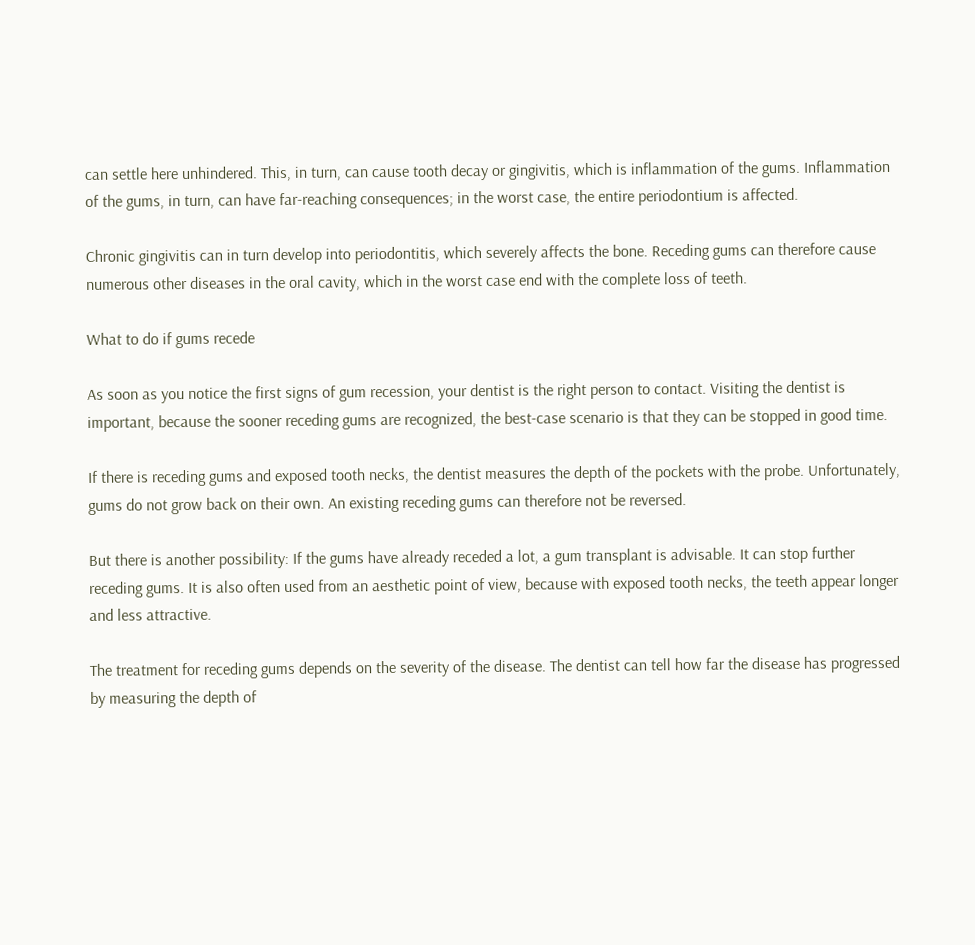can settle here unhindered. This, in turn, can cause tooth decay or gingivitis, which is inflammation of the gums. Inflammation of the gums, in turn, can have far-reaching consequences; in the worst case, the entire periodontium is affected.

Chronic gingivitis can in turn develop into periodontitis, which severely affects the bone. Receding gums can therefore cause numerous other diseases in the oral cavity, which in the worst case end with the complete loss of teeth.

What to do if gums recede

As soon as you notice the first signs of gum recession, your dentist is the right person to contact. Visiting the dentist is important, because the sooner receding gums are recognized, the best-case scenario is that they can be stopped in good time.

If there is receding gums and exposed tooth necks, the dentist measures the depth of the pockets with the probe. Unfortunately, gums do not grow back on their own. An existing receding gums can therefore not be reversed.

But there is another possibility: If the gums have already receded a lot, a gum transplant is advisable. It can stop further receding gums. It is also often used from an aesthetic point of view, because with exposed tooth necks, the teeth appear longer and less attractive.

The treatment for receding gums depends on the severity of the disease. The dentist can tell how far the disease has progressed by measuring the depth of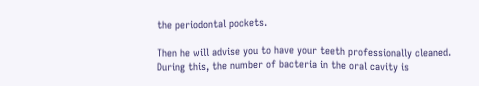the periodontal pockets.

Then he will advise you to have your teeth professionally cleaned. During this, the number of bacteria in the oral cavity is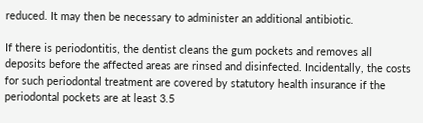reduced. It may then be necessary to administer an additional antibiotic.

If there is periodontitis, the dentist cleans the gum pockets and removes all deposits before the affected areas are rinsed and disinfected. Incidentally, the costs for such periodontal treatment are covered by statutory health insurance if the periodontal pockets are at least 3.5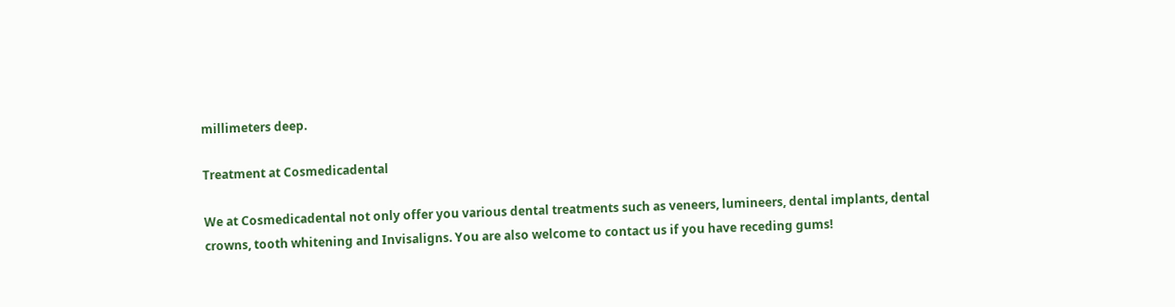millimeters deep.

Treatment at Cosmedicadental

We at Cosmedicadental not only offer you various dental treatments such as veneers, lumineers, dental implants, dental crowns, tooth whitening and Invisaligns. You are also welcome to contact us if you have receding gums!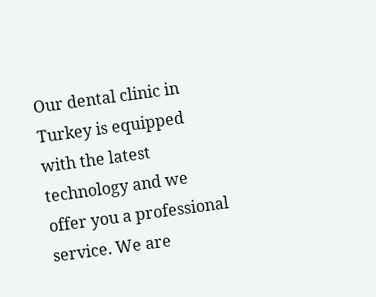Our dental clinic in Turkey is equipped with the latest technology and we offer you a professional service. We are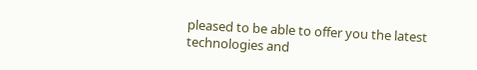pleased to be able to offer you the latest technologies and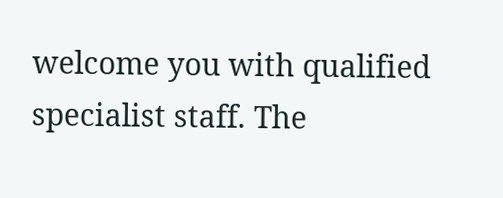welcome you with qualified specialist staff. The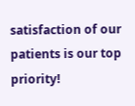satisfaction of our patients is our top priority!